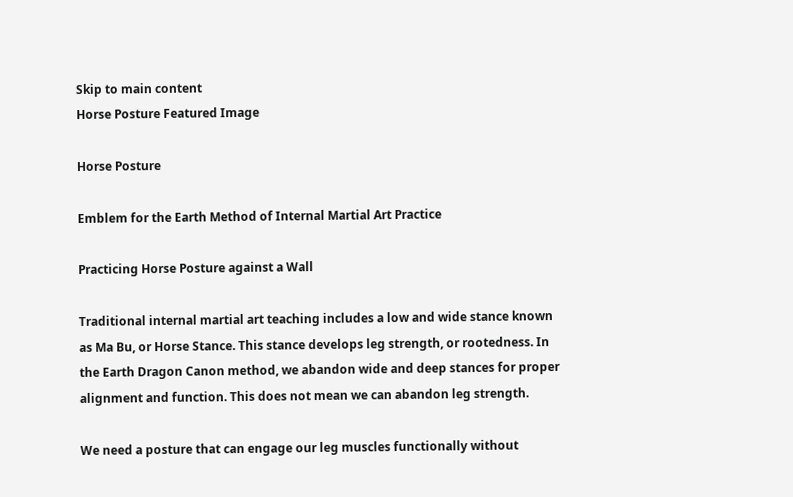Skip to main content
Horse Posture Featured Image

Horse Posture

Emblem for the Earth Method of Internal Martial Art Practice

Practicing Horse Posture against a Wall

Traditional internal martial art teaching includes a low and wide stance known as Ma Bu, or Horse Stance. This stance develops leg strength, or rootedness. In the Earth Dragon Canon method, we abandon wide and deep stances for proper alignment and function. This does not mean we can abandon leg strength.

We need a posture that can engage our leg muscles functionally without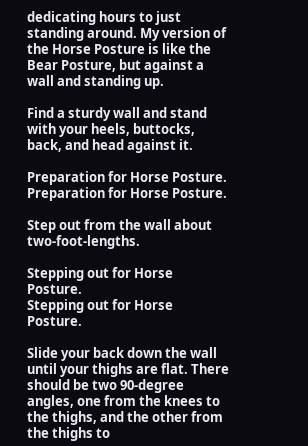dedicating hours to just standing around. My version of the Horse Posture is like the Bear Posture, but against a wall and standing up.

Find a sturdy wall and stand with your heels, buttocks, back, and head against it.

Preparation for Horse Posture.
Preparation for Horse Posture.

Step out from the wall about two-foot-lengths.

Stepping out for Horse Posture.
Stepping out for Horse Posture.

Slide your back down the wall until your thighs are flat. There should be two 90-degree angles, one from the knees to the thighs, and the other from the thighs to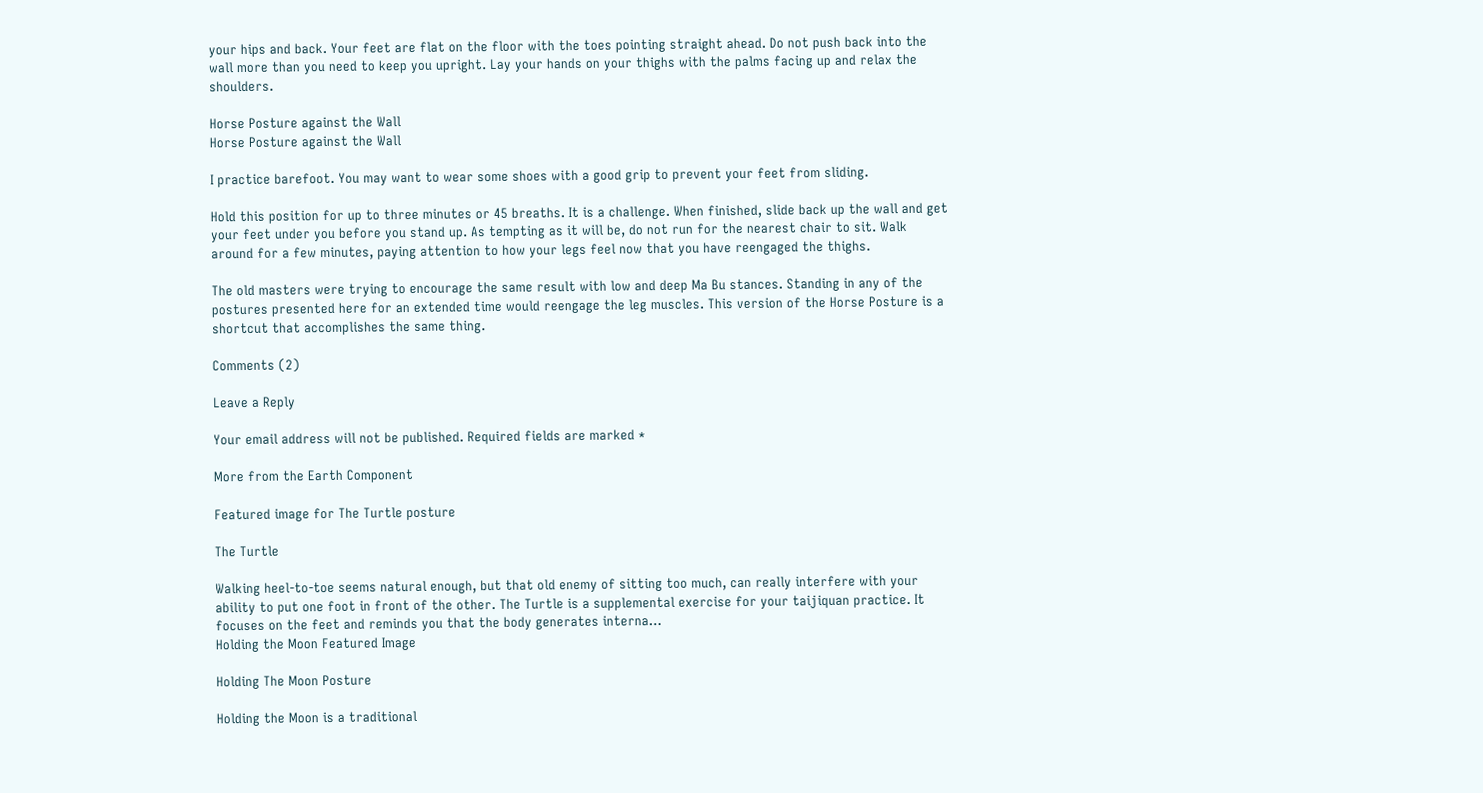your hips and back. Your feet are flat on the floor with the toes pointing straight ahead. Do not push back into the wall more than you need to keep you upright. Lay your hands on your thighs with the palms facing up and relax the shoulders.

Horse Posture against the Wall
Horse Posture against the Wall

I practice barefoot. You may want to wear some shoes with a good grip to prevent your feet from sliding.

Hold this position for up to three minutes or 45 breaths. It is a challenge. When finished, slide back up the wall and get your feet under you before you stand up. As tempting as it will be, do not run for the nearest chair to sit. Walk around for a few minutes, paying attention to how your legs feel now that you have reengaged the thighs.

The old masters were trying to encourage the same result with low and deep Ma Bu stances. Standing in any of the postures presented here for an extended time would reengage the leg muscles. This version of the Horse Posture is a shortcut that accomplishes the same thing.

Comments (2)

Leave a Reply

Your email address will not be published. Required fields are marked *

More from the Earth Component

Featured image for The Turtle posture

The Turtle

Walking heel-to-toe seems natural enough, but that old enemy of sitting too much, can really interfere with your ability to put one foot in front of the other. The Turtle is a supplemental exercise for your taijiquan practice. It focuses on the feet and reminds you that the body generates interna…
Holding the Moon Featured Image

Holding The Moon Posture

Holding the Moon is a traditional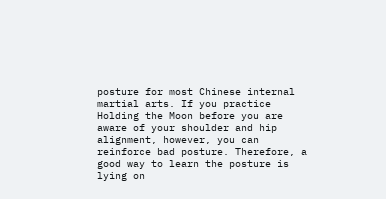posture for most Chinese internal martial arts. If you practice Holding the Moon before you are aware of your shoulder and hip alignment, however, you can reinforce bad posture. Therefore, a good way to learn the posture is lying on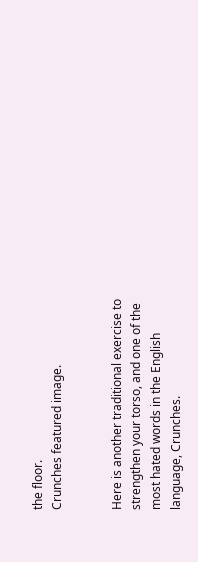the floor.
Crunches featured image.


Here is another traditional exercise to strengthen your torso, and one of the most hated words in the English language, Crunches.